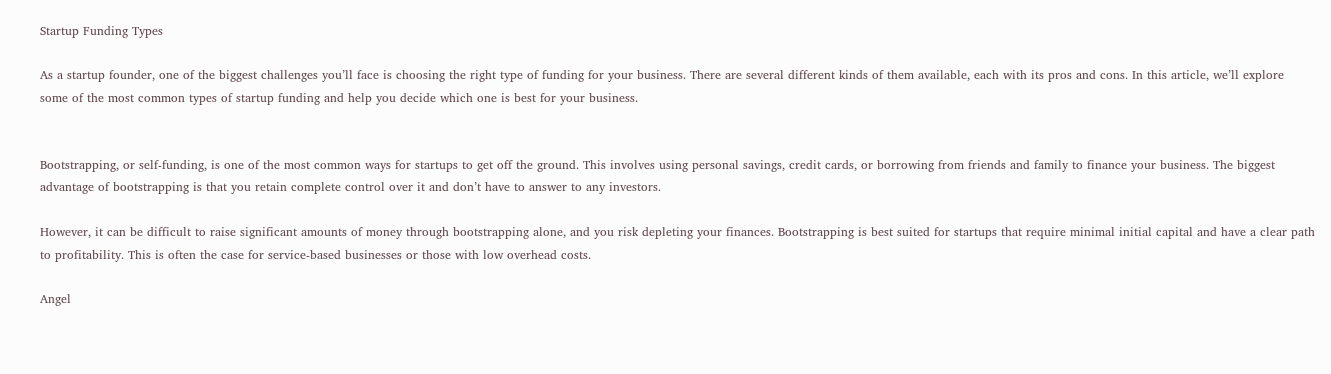Startup Funding Types

As a startup founder, one of the biggest challenges you’ll face is choosing the right type of funding for your business. There are several different kinds of them available, each with its pros and cons. In this article, we’ll explore some of the most common types of startup funding and help you decide which one is best for your business.


Bootstrapping, or self-funding, is one of the most common ways for startups to get off the ground. This involves using personal savings, credit cards, or borrowing from friends and family to finance your business. The biggest advantage of bootstrapping is that you retain complete control over it and don’t have to answer to any investors.

However, it can be difficult to raise significant amounts of money through bootstrapping alone, and you risk depleting your finances. Bootstrapping is best suited for startups that require minimal initial capital and have a clear path to profitability. This is often the case for service-based businesses or those with low overhead costs.

Angel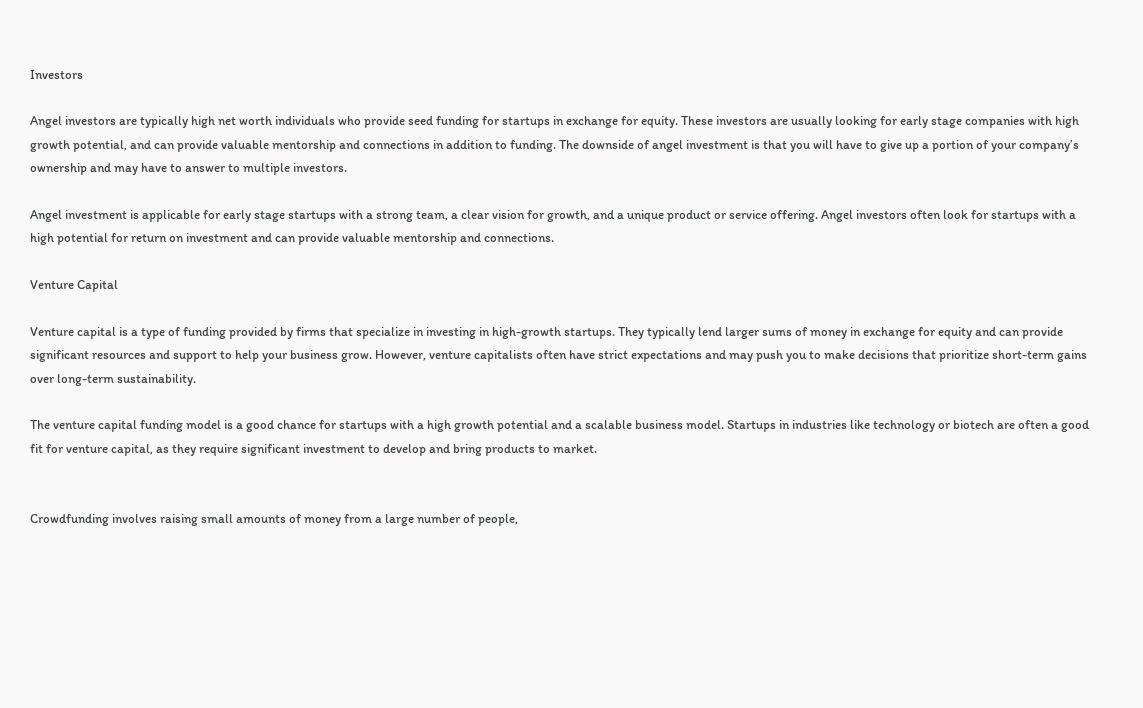Investors

Angel investors are typically high net worth individuals who provide seed funding for startups in exchange for equity. These investors are usually looking for early stage companies with high growth potential, and can provide valuable mentorship and connections in addition to funding. The downside of angel investment is that you will have to give up a portion of your company’s ownership and may have to answer to multiple investors.

Angel investment is applicable for early stage startups with a strong team, a clear vision for growth, and a unique product or service offering. Angel investors often look for startups with a high potential for return on investment and can provide valuable mentorship and connections.

Venture Capital

Venture capital is a type of funding provided by firms that specialize in investing in high-growth startups. They typically lend larger sums of money in exchange for equity and can provide significant resources and support to help your business grow. However, venture capitalists often have strict expectations and may push you to make decisions that prioritize short-term gains over long-term sustainability.

The venture capital funding model is a good chance for startups with a high growth potential and a scalable business model. Startups in industries like technology or biotech are often a good fit for venture capital, as they require significant investment to develop and bring products to market.


Crowdfunding involves raising small amounts of money from a large number of people,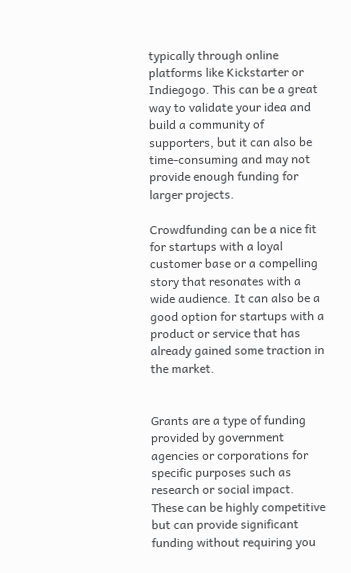typically through online platforms like Kickstarter or Indiegogo. This can be a great way to validate your idea and build a community of supporters, but it can also be time-consuming and may not provide enough funding for larger projects.

Crowdfunding can be a nice fit for startups with a loyal customer base or a compelling story that resonates with a wide audience. It can also be a good option for startups with a product or service that has already gained some traction in the market.


Grants are a type of funding provided by government agencies or corporations for specific purposes such as research or social impact. These can be highly competitive but can provide significant funding without requiring you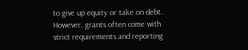to give up equity or take on debt. However, grants often come with strict requirements and reporting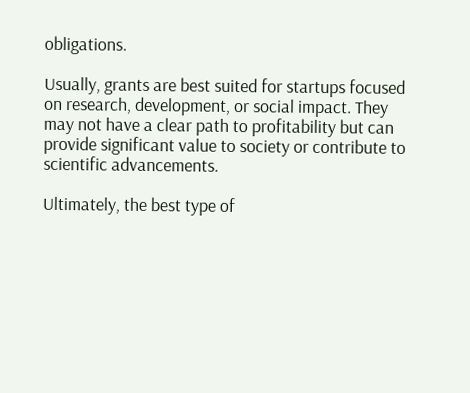obligations.

Usually, grants are best suited for startups focused on research, development, or social impact. They may not have a clear path to profitability but can provide significant value to society or contribute to scientific advancements.

Ultimately, the best type of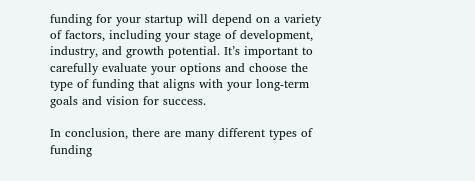funding for your startup will depend on a variety of factors, including your stage of development, industry, and growth potential. It’s important to carefully evaluate your options and choose the type of funding that aligns with your long-term goals and vision for success.

In conclusion, there are many different types of funding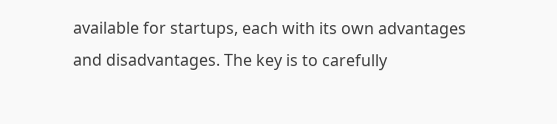available for startups, each with its own advantages and disadvantages. The key is to carefully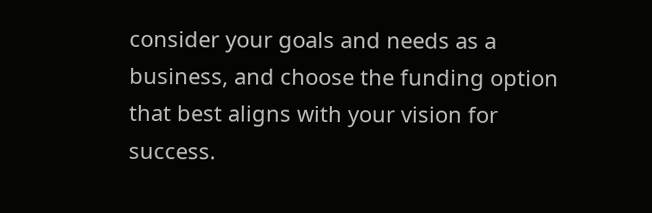consider your goals and needs as a business, and choose the funding option that best aligns with your vision for success.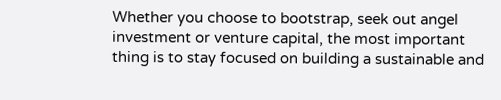Whether you choose to bootstrap, seek out angel investment or venture capital, the most important thing is to stay focused on building a sustainable and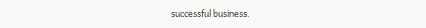successful business.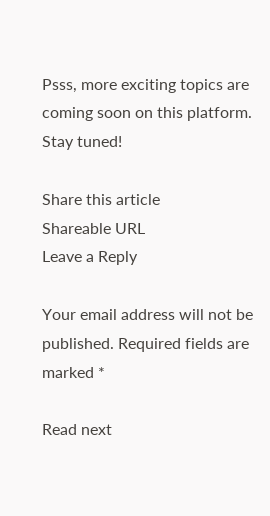Psss, more exciting topics are coming soon on this platform. Stay tuned!

Share this article
Shareable URL
Leave a Reply

Your email address will not be published. Required fields are marked *

Read next